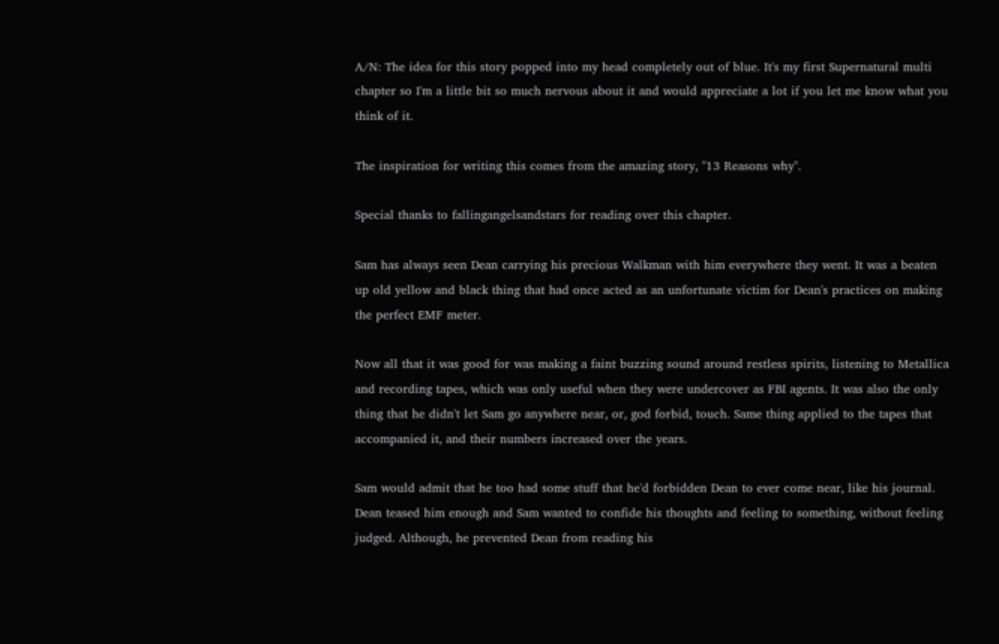A/N: The idea for this story popped into my head completely out of blue. It's my first Supernatural multi chapter so I'm a little bit so much nervous about it and would appreciate a lot if you let me know what you think of it.

The inspiration for writing this comes from the amazing story, "13 Reasons why".

Special thanks to fallingangelsandstars for reading over this chapter.

Sam has always seen Dean carrying his precious Walkman with him everywhere they went. It was a beaten up old yellow and black thing that had once acted as an unfortunate victim for Dean's practices on making the perfect EMF meter.

Now all that it was good for was making a faint buzzing sound around restless spirits, listening to Metallica and recording tapes, which was only useful when they were undercover as FBI agents. It was also the only thing that he didn't let Sam go anywhere near, or, god forbid, touch. Same thing applied to the tapes that accompanied it, and their numbers increased over the years.

Sam would admit that he too had some stuff that he'd forbidden Dean to ever come near, like his journal. Dean teased him enough and Sam wanted to confide his thoughts and feeling to something, without feeling judged. Although, he prevented Dean from reading his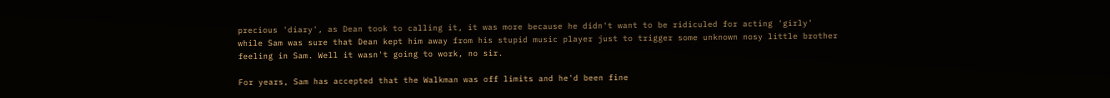precious 'diary', as Dean took to calling it, it was more because he didn't want to be ridiculed for acting 'girly' while Sam was sure that Dean kept him away from his stupid music player just to trigger some unknown nosy little brother feeling in Sam. Well it wasn't going to work, no sir.

For years, Sam has accepted that the Walkman was off limits and he'd been fine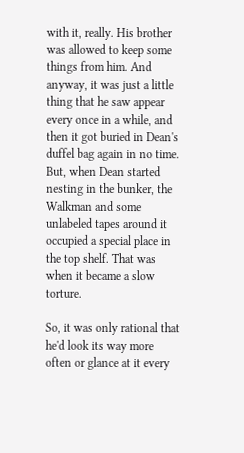with it, really. His brother was allowed to keep some things from him. And anyway, it was just a little thing that he saw appear every once in a while, and then it got buried in Dean's duffel bag again in no time. But, when Dean started nesting in the bunker, the Walkman and some unlabeled tapes around it occupied a special place in the top shelf. That was when it became a slow torture.

So, it was only rational that he'd look its way more often or glance at it every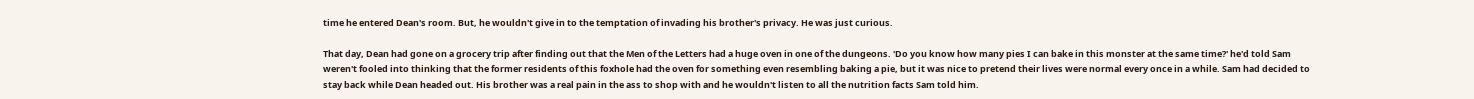time he entered Dean's room. But, he wouldn't give in to the temptation of invading his brother's privacy. He was just curious.

That day, Dean had gone on a grocery trip after finding out that the Men of the Letters had a huge oven in one of the dungeons. 'Do you know how many pies I can bake in this monster at the same time?' he'd told Sam weren't fooled into thinking that the former residents of this foxhole had the oven for something even resembling baking a pie, but it was nice to pretend their lives were normal every once in a while. Sam had decided to stay back while Dean headed out. His brother was a real pain in the ass to shop with and he wouldn't listen to all the nutrition facts Sam told him.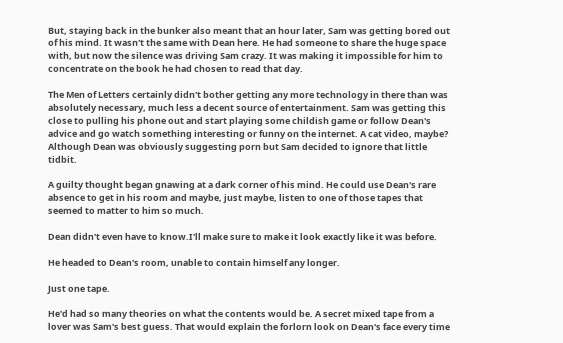But, staying back in the bunker also meant that an hour later, Sam was getting bored out of his mind. It wasn't the same with Dean here. He had someone to share the huge space with, but now the silence was driving Sam crazy. It was making it impossible for him to concentrate on the book he had chosen to read that day.

The Men of Letters certainly didn't bother getting any more technology in there than was absolutely necessary, much less a decent source of entertainment. Sam was getting this close to pulling his phone out and start playing some childish game or follow Dean's advice and go watch something interesting or funny on the internet. A cat video, maybe? Although Dean was obviously suggesting porn but Sam decided to ignore that little tidbit.

A guilty thought began gnawing at a dark corner of his mind. He could use Dean's rare absence to get in his room and maybe, just maybe, listen to one of those tapes that seemed to matter to him so much.

Dean didn't even have to know.I'll make sure to make it look exactly like it was before.

He headed to Dean's room, unable to contain himself any longer.

Just one tape.

He'd had so many theories on what the contents would be. A secret mixed tape from a lover was Sam's best guess. That would explain the forlorn look on Dean's face every time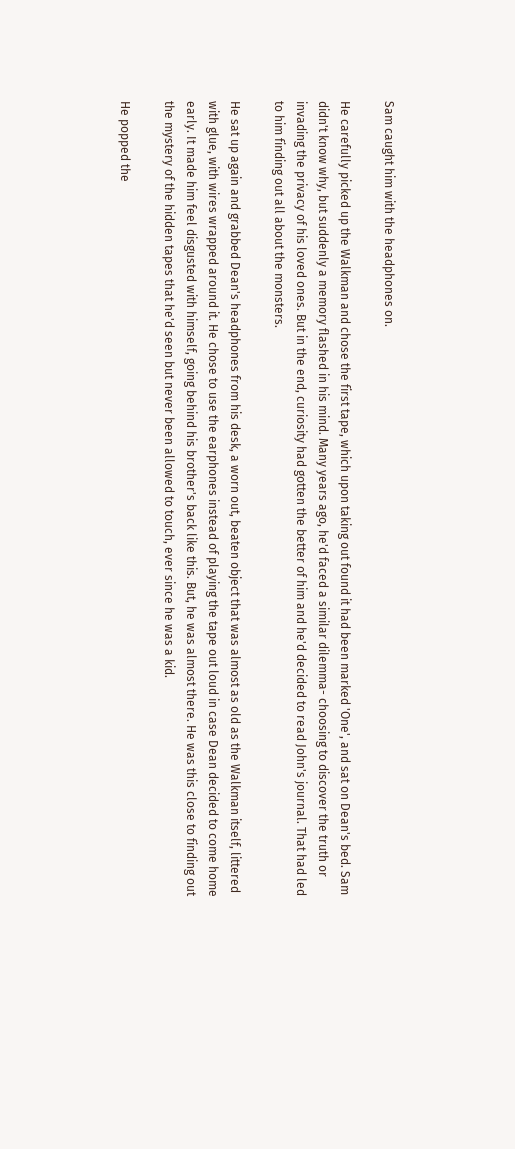Sam caught him with the headphones on.

He carefully picked up the Walkman and chose the first tape, which upon taking out found it had been marked 'One', and sat on Dean's bed. Sam didn't know why, but suddenly a memory flashed in his mind. Many years ago, he'd faced a similar dilemma- choosing to discover the truth or invading the privacy of his loved ones. But in the end, curiosity had gotten the better of him and he'd decided to read John's journal. That had led to him finding out all about the monsters.

He sat up again and grabbed Dean's headphones from his desk, a worn out, beaten object that was almost as old as the Walkman itself, littered with glue, with wires wrapped around it. He chose to use the earphones instead of playing the tape out loud in case Dean decided to come home early. It made him feel disgusted with himself, going behind his brother's back like this. But, he was almost there. He was this close to finding out the mystery of the hidden tapes that he'd seen but never been allowed to touch, ever since he was a kid.

He popped the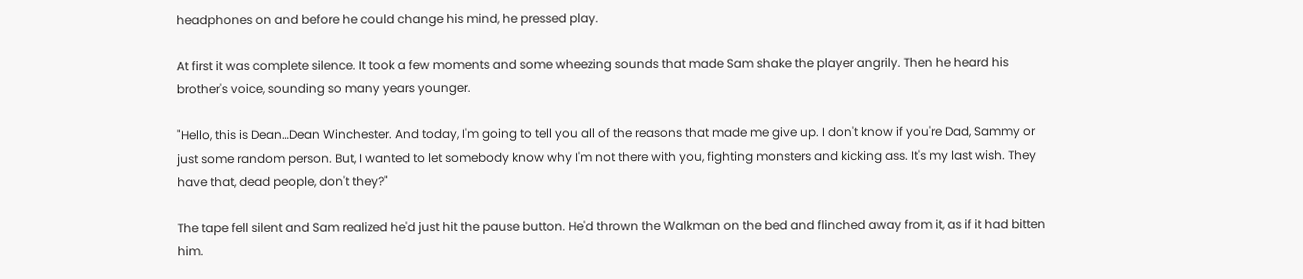headphones on and before he could change his mind, he pressed play.

At first it was complete silence. It took a few moments and some wheezing sounds that made Sam shake the player angrily. Then he heard his brother's voice, sounding so many years younger.

"Hello, this is Dean…Dean Winchester. And today, I'm going to tell you all of the reasons that made me give up. I don't know if you're Dad, Sammy or just some random person. But, I wanted to let somebody know why I'm not there with you, fighting monsters and kicking ass. It's my last wish. They have that, dead people, don't they?"

The tape fell silent and Sam realized he'd just hit the pause button. He'd thrown the Walkman on the bed and flinched away from it, as if it had bitten him.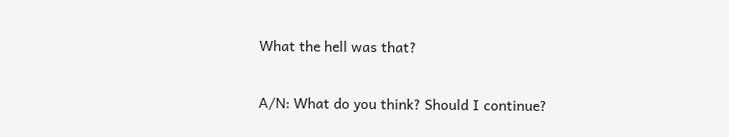What the hell was that?

A/N: What do you think? Should I continue?